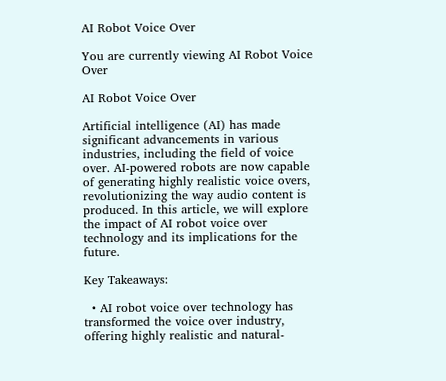AI Robot Voice Over

You are currently viewing AI Robot Voice Over

AI Robot Voice Over

Artificial intelligence (AI) has made significant advancements in various industries, including the field of voice over. AI-powered robots are now capable of generating highly realistic voice overs, revolutionizing the way audio content is produced. In this article, we will explore the impact of AI robot voice over technology and its implications for the future.

Key Takeaways:

  • AI robot voice over technology has transformed the voice over industry, offering highly realistic and natural-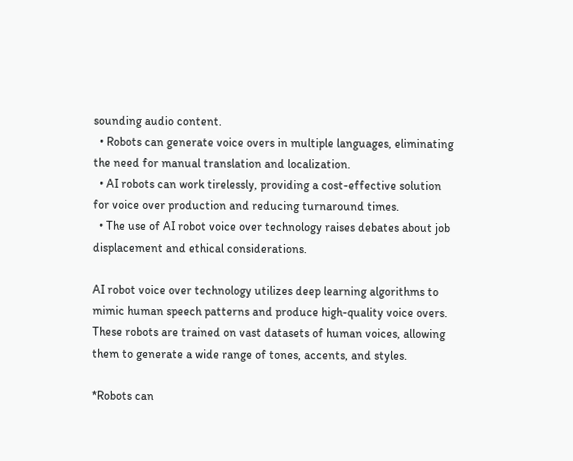sounding audio content.
  • Robots can generate voice overs in multiple languages, eliminating the need for manual translation and localization.
  • AI robots can work tirelessly, providing a cost-effective solution for voice over production and reducing turnaround times.
  • The use of AI robot voice over technology raises debates about job displacement and ethical considerations.

AI robot voice over technology utilizes deep learning algorithms to mimic human speech patterns and produce high-quality voice overs. These robots are trained on vast datasets of human voices, allowing them to generate a wide range of tones, accents, and styles.

*Robots can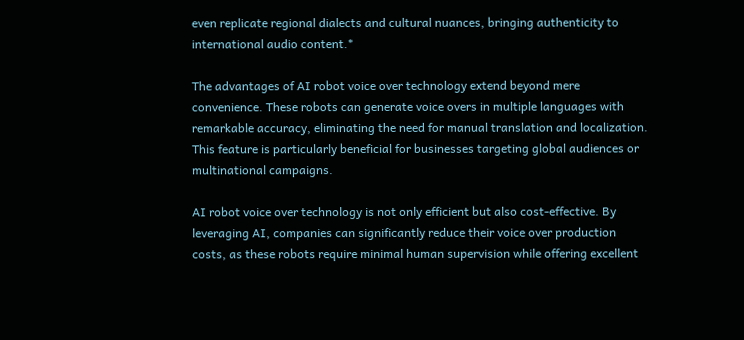even replicate regional dialects and cultural nuances, bringing authenticity to international audio content.*

The advantages of AI robot voice over technology extend beyond mere convenience. These robots can generate voice overs in multiple languages with remarkable accuracy, eliminating the need for manual translation and localization. This feature is particularly beneficial for businesses targeting global audiences or multinational campaigns.

AI robot voice over technology is not only efficient but also cost-effective. By leveraging AI, companies can significantly reduce their voice over production costs, as these robots require minimal human supervision while offering excellent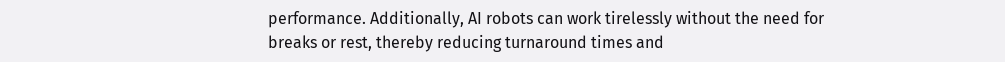performance. Additionally, AI robots can work tirelessly without the need for breaks or rest, thereby reducing turnaround times and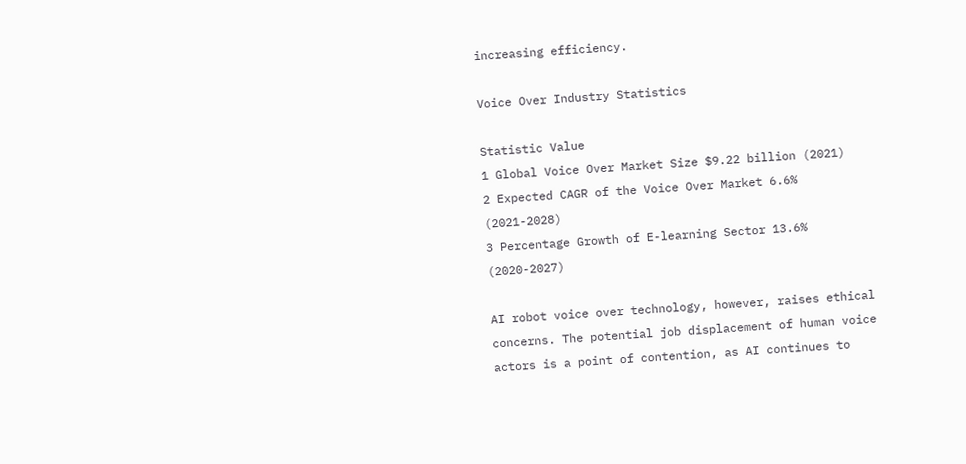increasing efficiency.

Voice Over Industry Statistics

Statistic Value
1 Global Voice Over Market Size $9.22 billion (2021)
2 Expected CAGR of the Voice Over Market 6.6% (2021-2028)
3 Percentage Growth of E-learning Sector 13.6% (2020-2027)

AI robot voice over technology, however, raises ethical concerns. The potential job displacement of human voice actors is a point of contention, as AI continues to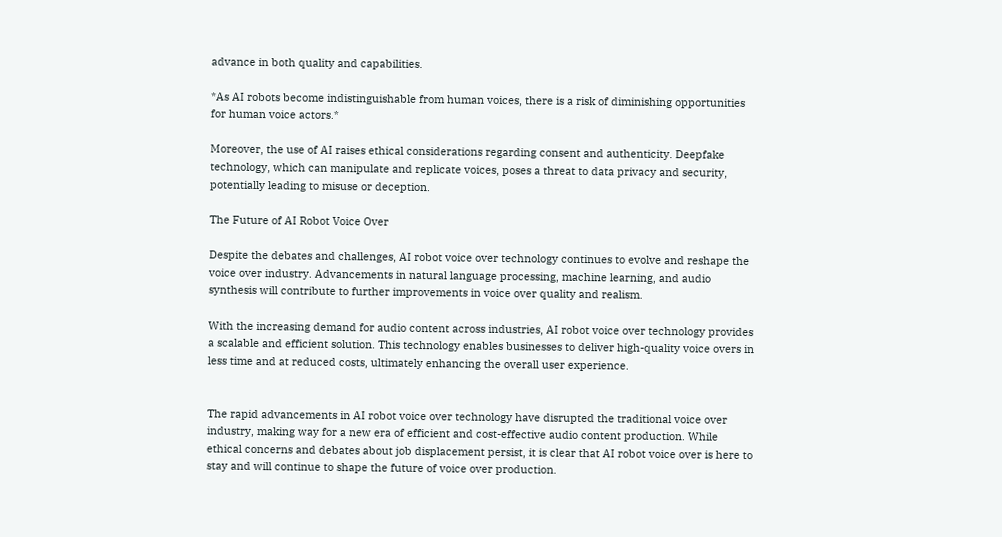advance in both quality and capabilities.

*As AI robots become indistinguishable from human voices, there is a risk of diminishing opportunities for human voice actors.*

Moreover, the use of AI raises ethical considerations regarding consent and authenticity. Deepfake technology, which can manipulate and replicate voices, poses a threat to data privacy and security, potentially leading to misuse or deception.

The Future of AI Robot Voice Over

Despite the debates and challenges, AI robot voice over technology continues to evolve and reshape the voice over industry. Advancements in natural language processing, machine learning, and audio synthesis will contribute to further improvements in voice over quality and realism.

With the increasing demand for audio content across industries, AI robot voice over technology provides a scalable and efficient solution. This technology enables businesses to deliver high-quality voice overs in less time and at reduced costs, ultimately enhancing the overall user experience.


The rapid advancements in AI robot voice over technology have disrupted the traditional voice over industry, making way for a new era of efficient and cost-effective audio content production. While ethical concerns and debates about job displacement persist, it is clear that AI robot voice over is here to stay and will continue to shape the future of voice over production.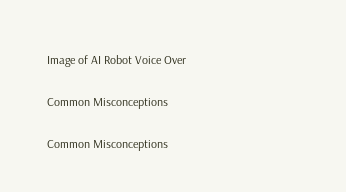Image of AI Robot Voice Over

Common Misconceptions

Common Misconceptions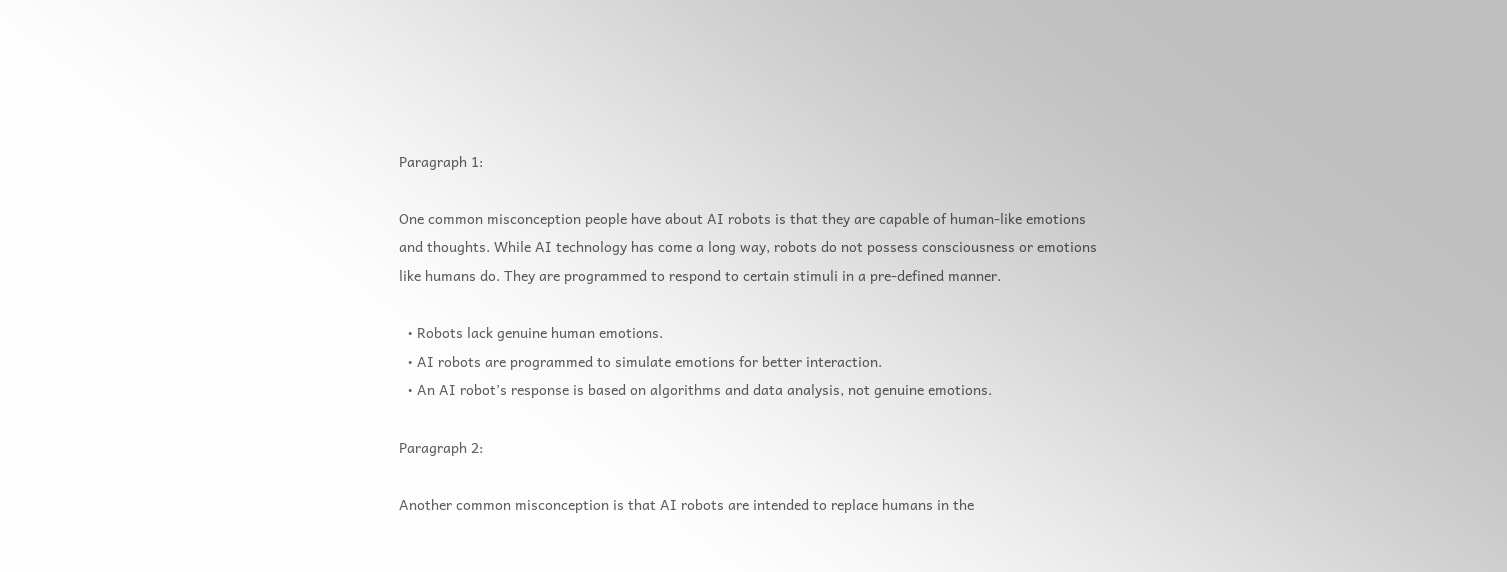Paragraph 1:

One common misconception people have about AI robots is that they are capable of human-like emotions and thoughts. While AI technology has come a long way, robots do not possess consciousness or emotions like humans do. They are programmed to respond to certain stimuli in a pre-defined manner.

  • Robots lack genuine human emotions.
  • AI robots are programmed to simulate emotions for better interaction.
  • An AI robot’s response is based on algorithms and data analysis, not genuine emotions.

Paragraph 2:

Another common misconception is that AI robots are intended to replace humans in the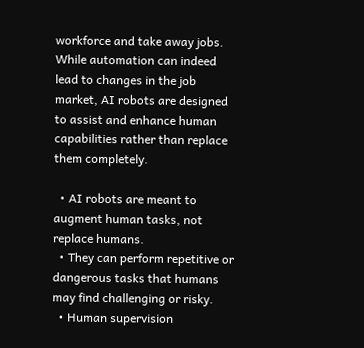workforce and take away jobs. While automation can indeed lead to changes in the job market, AI robots are designed to assist and enhance human capabilities rather than replace them completely.

  • AI robots are meant to augment human tasks, not replace humans.
  • They can perform repetitive or dangerous tasks that humans may find challenging or risky.
  • Human supervision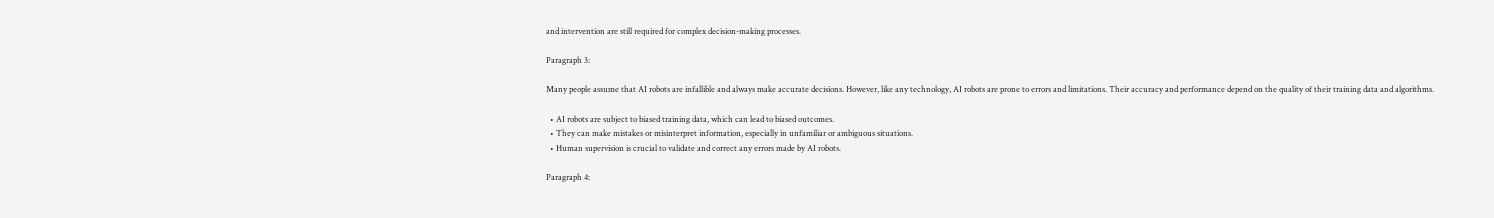and intervention are still required for complex decision-making processes.

Paragraph 3:

Many people assume that AI robots are infallible and always make accurate decisions. However, like any technology, AI robots are prone to errors and limitations. Their accuracy and performance depend on the quality of their training data and algorithms.

  • AI robots are subject to biased training data, which can lead to biased outcomes.
  • They can make mistakes or misinterpret information, especially in unfamiliar or ambiguous situations.
  • Human supervision is crucial to validate and correct any errors made by AI robots.

Paragraph 4: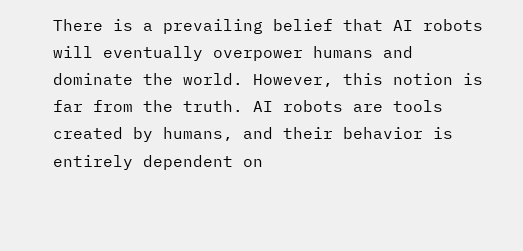There is a prevailing belief that AI robots will eventually overpower humans and dominate the world. However, this notion is far from the truth. AI robots are tools created by humans, and their behavior is entirely dependent on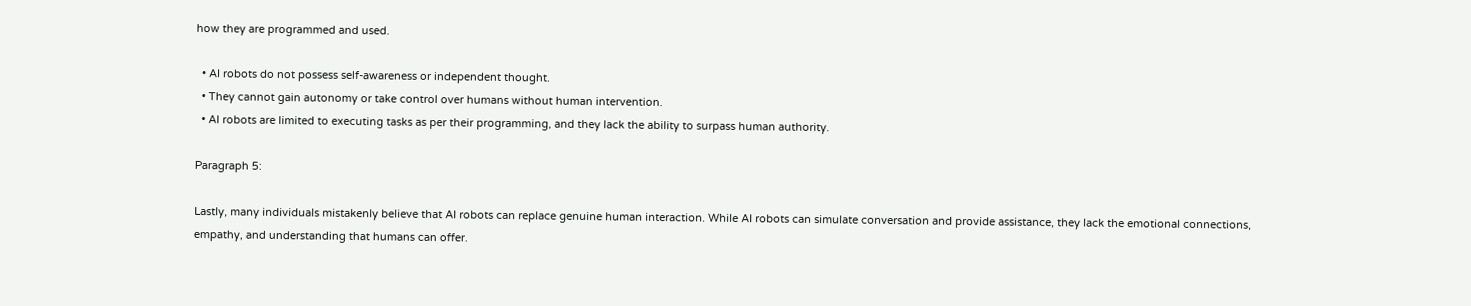how they are programmed and used.

  • AI robots do not possess self-awareness or independent thought.
  • They cannot gain autonomy or take control over humans without human intervention.
  • AI robots are limited to executing tasks as per their programming, and they lack the ability to surpass human authority.

Paragraph 5:

Lastly, many individuals mistakenly believe that AI robots can replace genuine human interaction. While AI robots can simulate conversation and provide assistance, they lack the emotional connections, empathy, and understanding that humans can offer.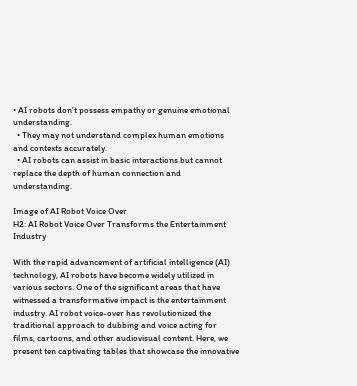• AI robots don’t possess empathy or genuine emotional understanding.
  • They may not understand complex human emotions and contexts accurately.
  • AI robots can assist in basic interactions but cannot replace the depth of human connection and understanding.

Image of AI Robot Voice Over
H2: AI Robot Voice Over Transforms the Entertainment Industry

With the rapid advancement of artificial intelligence (AI) technology, AI robots have become widely utilized in various sectors. One of the significant areas that have witnessed a transformative impact is the entertainment industry. AI robot voice-over has revolutionized the traditional approach to dubbing and voice acting for films, cartoons, and other audiovisual content. Here, we present ten captivating tables that showcase the innovative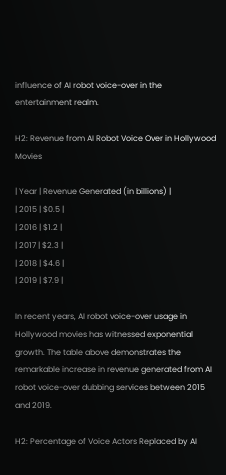influence of AI robot voice-over in the entertainment realm.

H2: Revenue from AI Robot Voice Over in Hollywood Movies

| Year | Revenue Generated (in billions) |
| 2015 | $0.5 |
| 2016 | $1.2 |
| 2017 | $2.3 |
| 2018 | $4.6 |
| 2019 | $7.9 |

In recent years, AI robot voice-over usage in Hollywood movies has witnessed exponential growth. The table above demonstrates the remarkable increase in revenue generated from AI robot voice-over dubbing services between 2015 and 2019.

H2: Percentage of Voice Actors Replaced by AI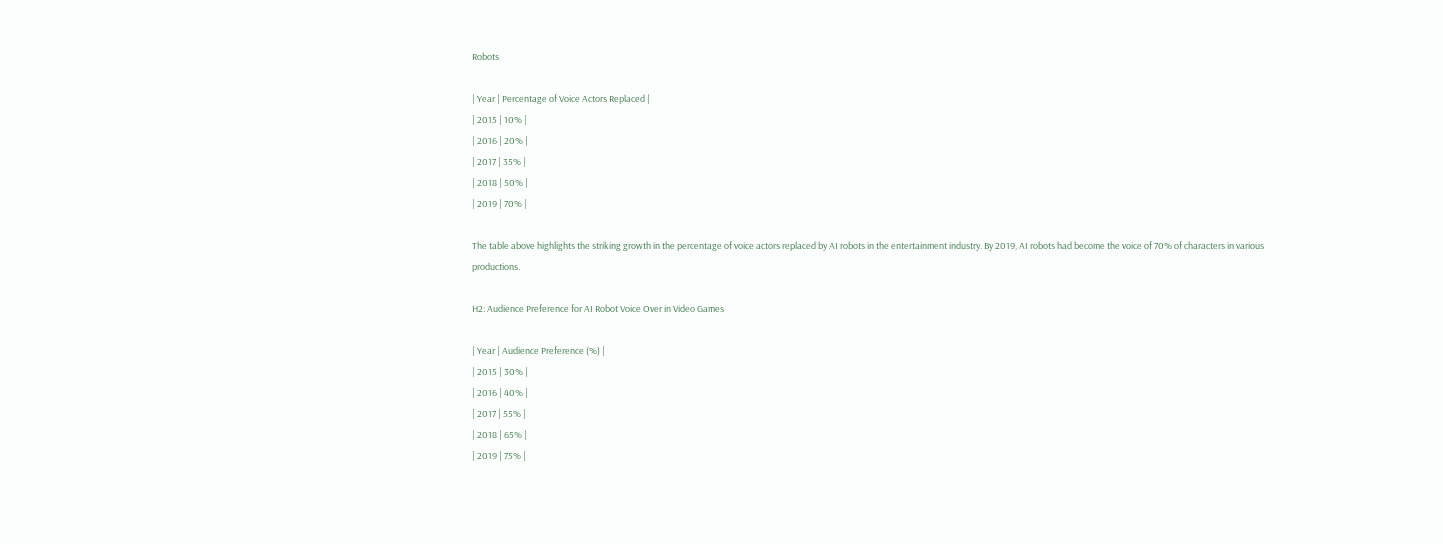Robots

| Year | Percentage of Voice Actors Replaced |
| 2015 | 10% |
| 2016 | 20% |
| 2017 | 35% |
| 2018 | 50% |
| 2019 | 70% |

The table above highlights the striking growth in the percentage of voice actors replaced by AI robots in the entertainment industry. By 2019, AI robots had become the voice of 70% of characters in various productions.

H2: Audience Preference for AI Robot Voice Over in Video Games

| Year | Audience Preference (%) |
| 2015 | 30% |
| 2016 | 40% |
| 2017 | 55% |
| 2018 | 65% |
| 2019 | 75% |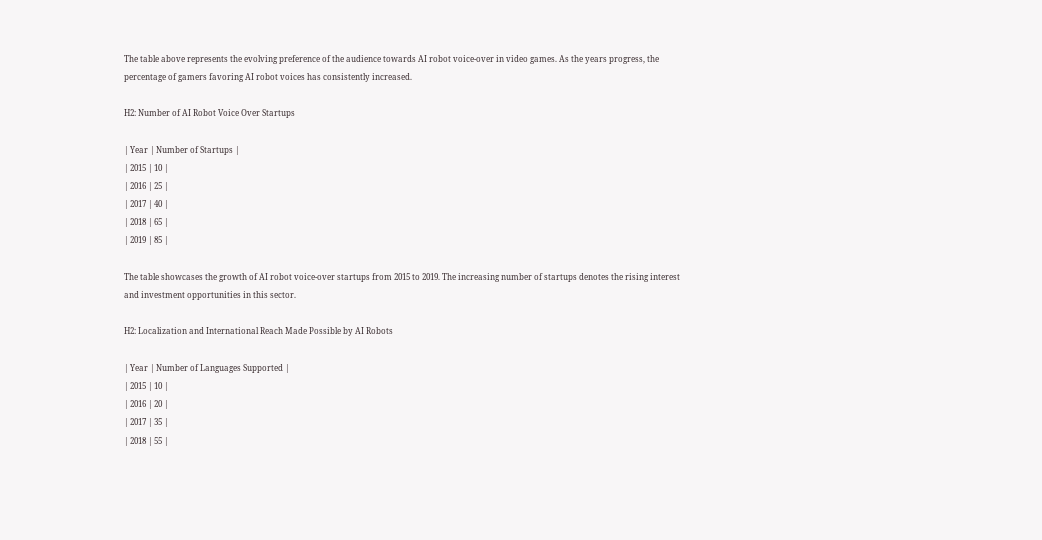The table above represents the evolving preference of the audience towards AI robot voice-over in video games. As the years progress, the percentage of gamers favoring AI robot voices has consistently increased.

H2: Number of AI Robot Voice Over Startups

| Year | Number of Startups |
| 2015 | 10 |
| 2016 | 25 |
| 2017 | 40 |
| 2018 | 65 |
| 2019 | 85 |

The table showcases the growth of AI robot voice-over startups from 2015 to 2019. The increasing number of startups denotes the rising interest and investment opportunities in this sector.

H2: Localization and International Reach Made Possible by AI Robots

| Year | Number of Languages Supported |
| 2015 | 10 |
| 2016 | 20 |
| 2017 | 35 |
| 2018 | 55 |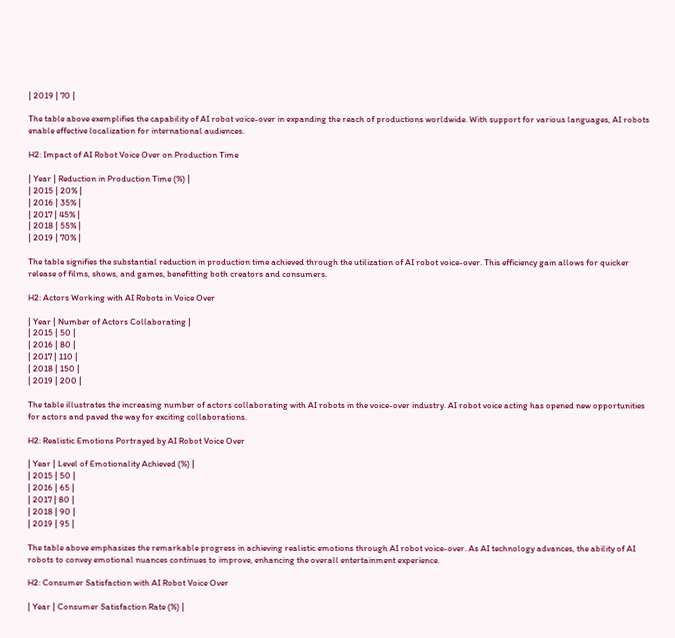| 2019 | 70 |

The table above exemplifies the capability of AI robot voice-over in expanding the reach of productions worldwide. With support for various languages, AI robots enable effective localization for international audiences.

H2: Impact of AI Robot Voice Over on Production Time

| Year | Reduction in Production Time (%) |
| 2015 | 20% |
| 2016 | 35% |
| 2017 | 45% |
| 2018 | 55% |
| 2019 | 70% |

The table signifies the substantial reduction in production time achieved through the utilization of AI robot voice-over. This efficiency gain allows for quicker release of films, shows, and games, benefitting both creators and consumers.

H2: Actors Working with AI Robots in Voice Over

| Year | Number of Actors Collaborating |
| 2015 | 50 |
| 2016 | 80 |
| 2017 | 110 |
| 2018 | 150 |
| 2019 | 200 |

The table illustrates the increasing number of actors collaborating with AI robots in the voice-over industry. AI robot voice acting has opened new opportunities for actors and paved the way for exciting collaborations.

H2: Realistic Emotions Portrayed by AI Robot Voice Over

| Year | Level of Emotionality Achieved (%) |
| 2015 | 50 |
| 2016 | 65 |
| 2017 | 80 |
| 2018 | 90 |
| 2019 | 95 |

The table above emphasizes the remarkable progress in achieving realistic emotions through AI robot voice-over. As AI technology advances, the ability of AI robots to convey emotional nuances continues to improve, enhancing the overall entertainment experience.

H2: Consumer Satisfaction with AI Robot Voice Over

| Year | Consumer Satisfaction Rate (%) |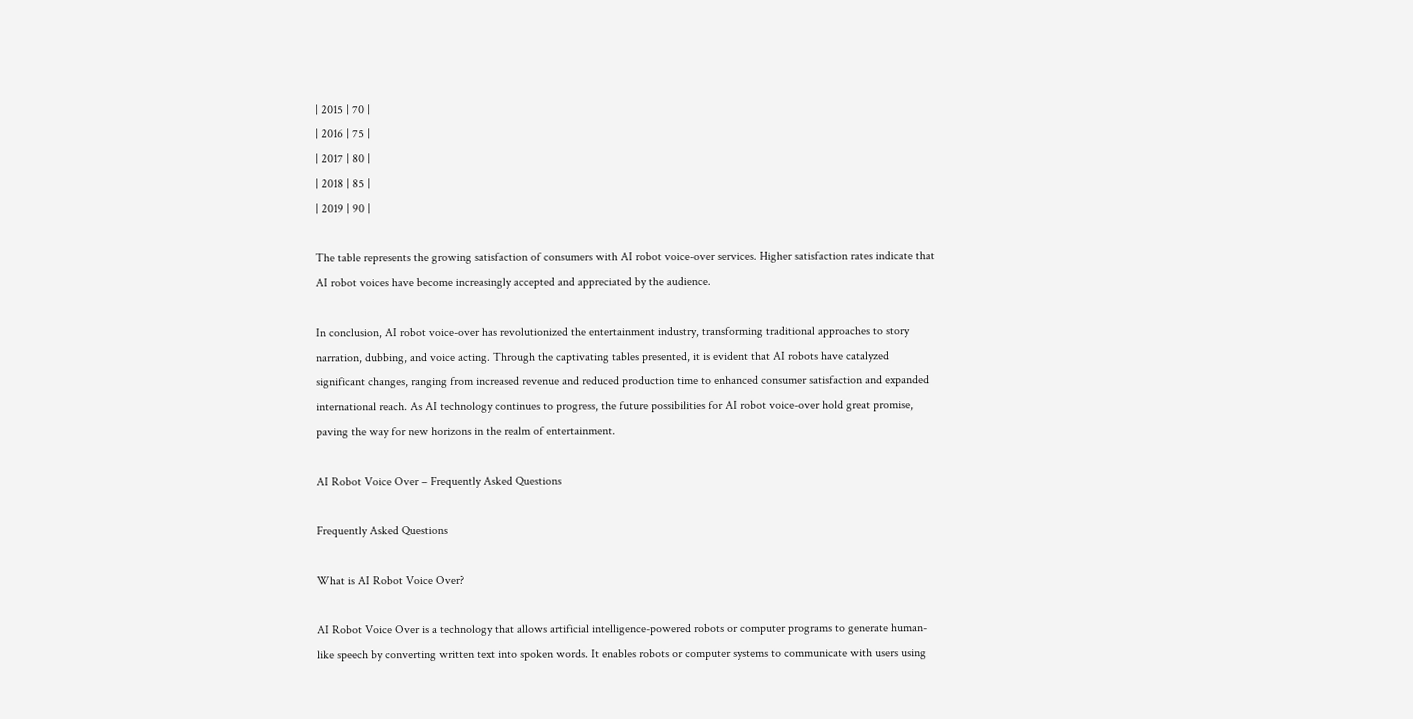| 2015 | 70 |
| 2016 | 75 |
| 2017 | 80 |
| 2018 | 85 |
| 2019 | 90 |

The table represents the growing satisfaction of consumers with AI robot voice-over services. Higher satisfaction rates indicate that AI robot voices have become increasingly accepted and appreciated by the audience.

In conclusion, AI robot voice-over has revolutionized the entertainment industry, transforming traditional approaches to story narration, dubbing, and voice acting. Through the captivating tables presented, it is evident that AI robots have catalyzed significant changes, ranging from increased revenue and reduced production time to enhanced consumer satisfaction and expanded international reach. As AI technology continues to progress, the future possibilities for AI robot voice-over hold great promise, paving the way for new horizons in the realm of entertainment.

AI Robot Voice Over – Frequently Asked Questions

Frequently Asked Questions

What is AI Robot Voice Over?

AI Robot Voice Over is a technology that allows artificial intelligence-powered robots or computer programs to generate human-like speech by converting written text into spoken words. It enables robots or computer systems to communicate with users using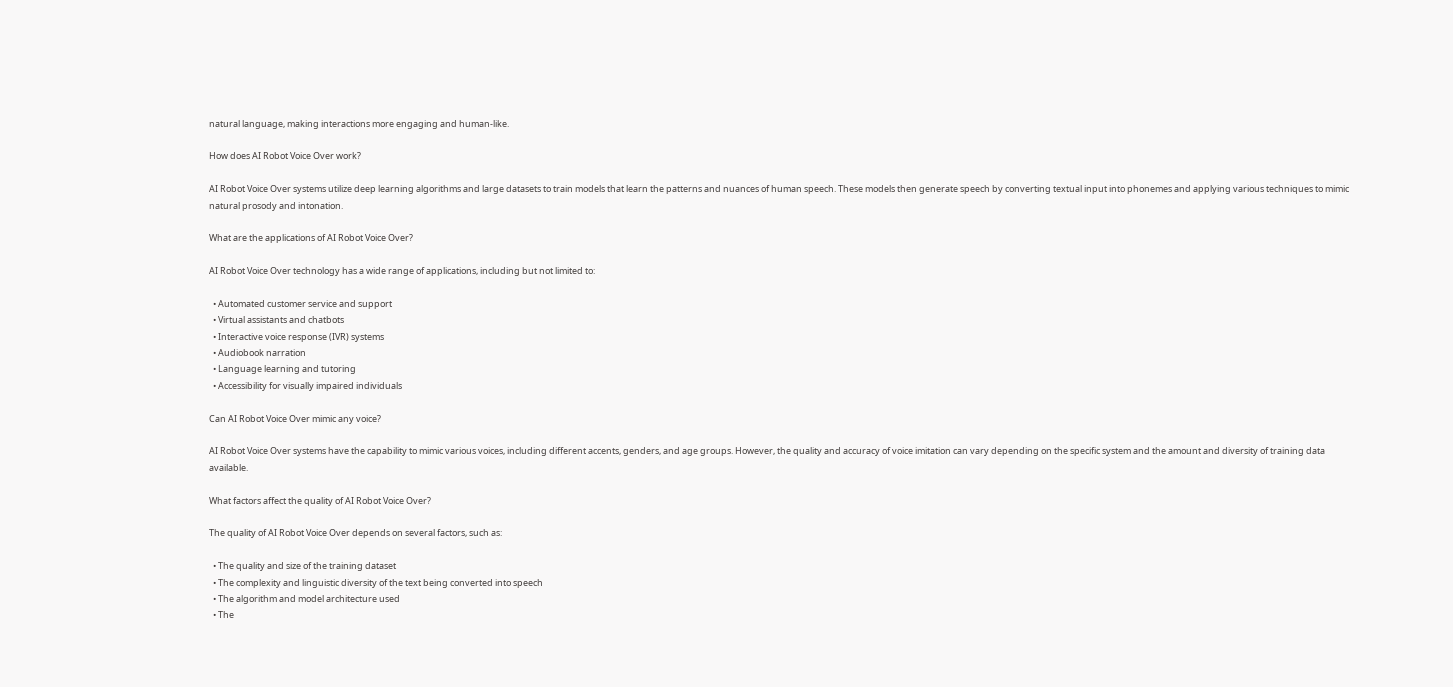natural language, making interactions more engaging and human-like.

How does AI Robot Voice Over work?

AI Robot Voice Over systems utilize deep learning algorithms and large datasets to train models that learn the patterns and nuances of human speech. These models then generate speech by converting textual input into phonemes and applying various techniques to mimic natural prosody and intonation.

What are the applications of AI Robot Voice Over?

AI Robot Voice Over technology has a wide range of applications, including but not limited to:

  • Automated customer service and support
  • Virtual assistants and chatbots
  • Interactive voice response (IVR) systems
  • Audiobook narration
  • Language learning and tutoring
  • Accessibility for visually impaired individuals

Can AI Robot Voice Over mimic any voice?

AI Robot Voice Over systems have the capability to mimic various voices, including different accents, genders, and age groups. However, the quality and accuracy of voice imitation can vary depending on the specific system and the amount and diversity of training data available.

What factors affect the quality of AI Robot Voice Over?

The quality of AI Robot Voice Over depends on several factors, such as:

  • The quality and size of the training dataset
  • The complexity and linguistic diversity of the text being converted into speech
  • The algorithm and model architecture used
  • The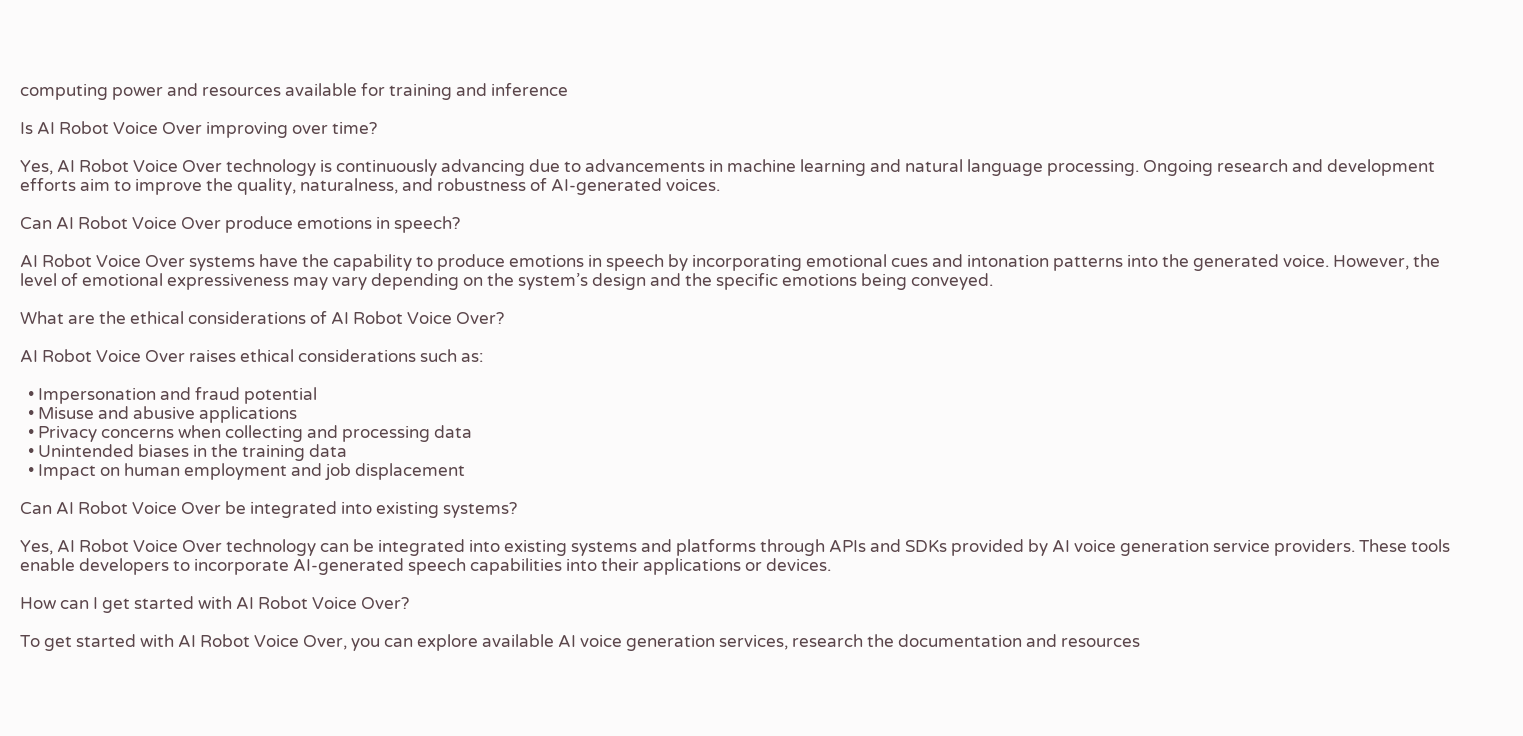computing power and resources available for training and inference

Is AI Robot Voice Over improving over time?

Yes, AI Robot Voice Over technology is continuously advancing due to advancements in machine learning and natural language processing. Ongoing research and development efforts aim to improve the quality, naturalness, and robustness of AI-generated voices.

Can AI Robot Voice Over produce emotions in speech?

AI Robot Voice Over systems have the capability to produce emotions in speech by incorporating emotional cues and intonation patterns into the generated voice. However, the level of emotional expressiveness may vary depending on the system’s design and the specific emotions being conveyed.

What are the ethical considerations of AI Robot Voice Over?

AI Robot Voice Over raises ethical considerations such as:

  • Impersonation and fraud potential
  • Misuse and abusive applications
  • Privacy concerns when collecting and processing data
  • Unintended biases in the training data
  • Impact on human employment and job displacement

Can AI Robot Voice Over be integrated into existing systems?

Yes, AI Robot Voice Over technology can be integrated into existing systems and platforms through APIs and SDKs provided by AI voice generation service providers. These tools enable developers to incorporate AI-generated speech capabilities into their applications or devices.

How can I get started with AI Robot Voice Over?

To get started with AI Robot Voice Over, you can explore available AI voice generation services, research the documentation and resources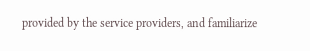provided by the service providers, and familiarize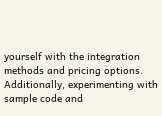yourself with the integration methods and pricing options. Additionally, experimenting with sample code and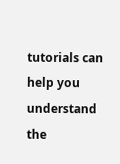tutorials can help you understand the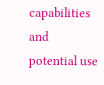capabilities and potential use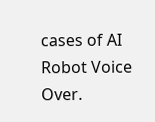cases of AI Robot Voice Over.